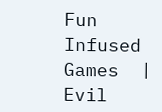Fun Infused Games  |   Evil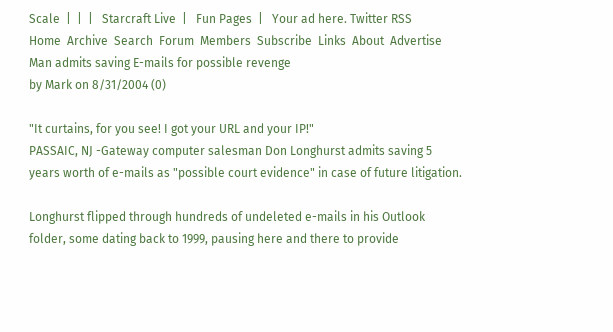Scale  |  |  |   Starcraft Live  |   Fun Pages  |   Your ad here. Twitter RSS
Home  Archive  Search  Forum  Members  Subscribe  Links  About  Advertise
Man admits saving E-mails for possible revenge
by Mark on 8/31/2004 (0)

"It curtains, for you see! I got your URL and your IP!"
PASSAIC, NJ -Gateway computer salesman Don Longhurst admits saving 5 years worth of e-mails as "possible court evidence" in case of future litigation.

Longhurst flipped through hundreds of undeleted e-mails in his Outlook folder, some dating back to 1999, pausing here and there to provide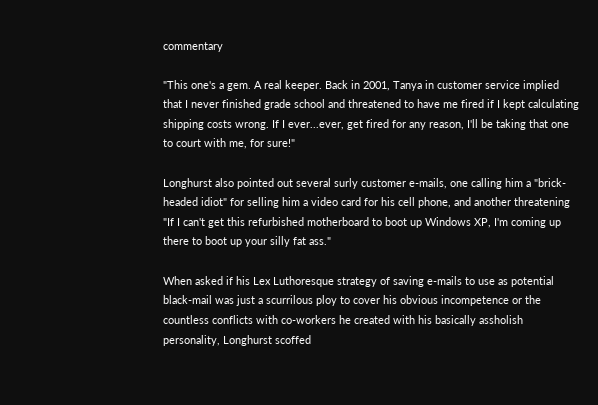commentary

"This one's a gem. A real keeper. Back in 2001, Tanya in customer service implied that I never finished grade school and threatened to have me fired if I kept calculating shipping costs wrong. If I ever...ever, get fired for any reason, I'll be taking that one to court with me, for sure!"

Longhurst also pointed out several surly customer e-mails, one calling him a "brick-headed idiot" for selling him a video card for his cell phone, and another threatening "If I can't get this refurbished motherboard to boot up Windows XP, I'm coming up there to boot up your silly fat ass."

When asked if his Lex Luthoresque strategy of saving e-mails to use as potential black-mail was just a scurrilous ploy to cover his obvious incompetence or the countless conflicts with co-workers he created with his basically assholish personality, Longhurst scoffed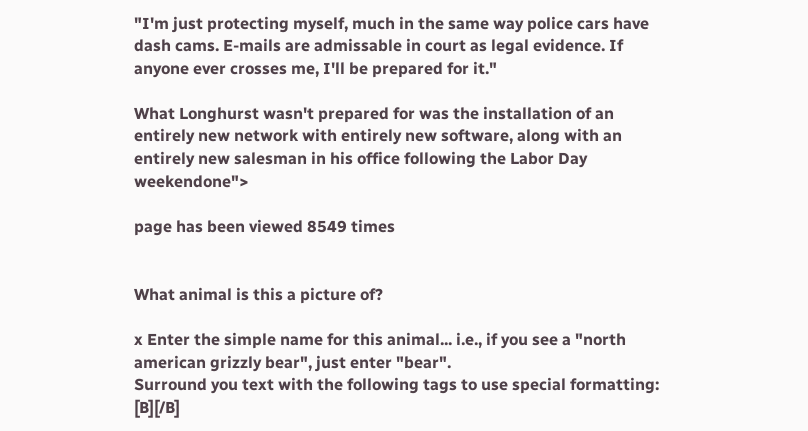"I'm just protecting myself, much in the same way police cars have dash cams. E-mails are admissable in court as legal evidence. If anyone ever crosses me, I'll be prepared for it."

What Longhurst wasn't prepared for was the installation of an entirely new network with entirely new software, along with an entirely new salesman in his office following the Labor Day weekendone">

page has been viewed 8549 times


What animal is this a picture of?

x Enter the simple name for this animal... i.e., if you see a "north american grizzly bear", just enter "bear".
Surround you text with the following tags to use special formatting:
[B][/B]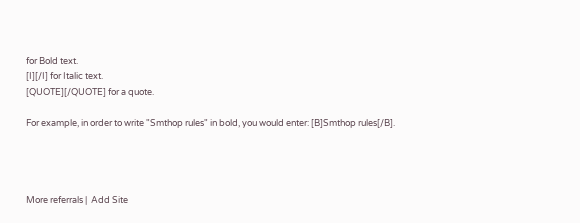for Bold text.
[I][/I] for Italic text.
[QUOTE][/QUOTE] for a quote.

For example, in order to write "Smthop rules" in bold, you would enter: [B]Smthop rules[/B].




More referrals |  Add Site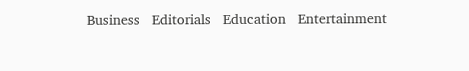Business   Editorials   Education   Entertainment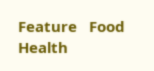Feature   Food   Health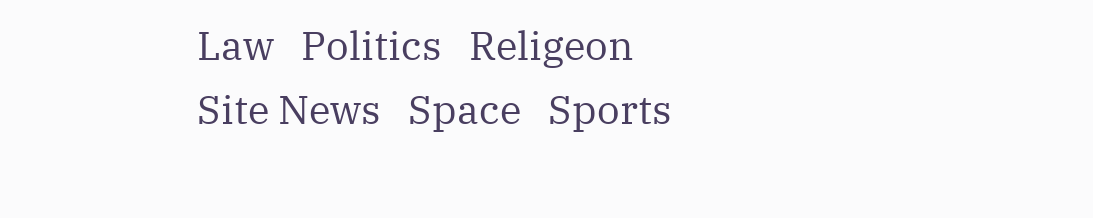Law   Politics   Religeon   Site News   Space   Sports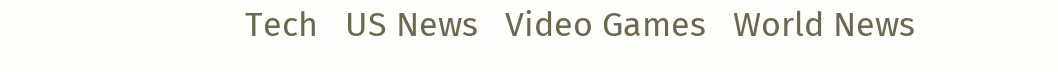Tech   US News   Video Games   World News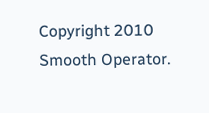Copyright 2010 Smooth Operator.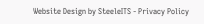Website Design by SteeleITS - Privacy Policy